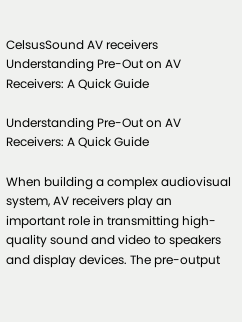CelsusSound AV receivers Understanding Pre-Out on AV Receivers: A Quick Guide

Understanding Pre-Out on AV Receivers: A Quick Guide

When building a complex audiovisual system, AV receivers play an important role in transmitting high-quality sound and video to speakers and display devices. The pre-output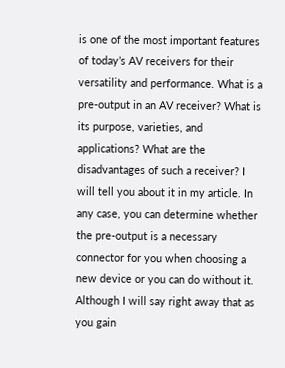is one of the most important features of today’s AV receivers for their versatility and performance. What is a pre-output in an AV receiver? What is its purpose, varieties, and applications? What are the disadvantages of such a receiver? I will tell you about it in my article. In any case, you can determine whether the pre-output is a necessary connector for you when choosing a new device or you can do without it. Although I will say right away that as you gain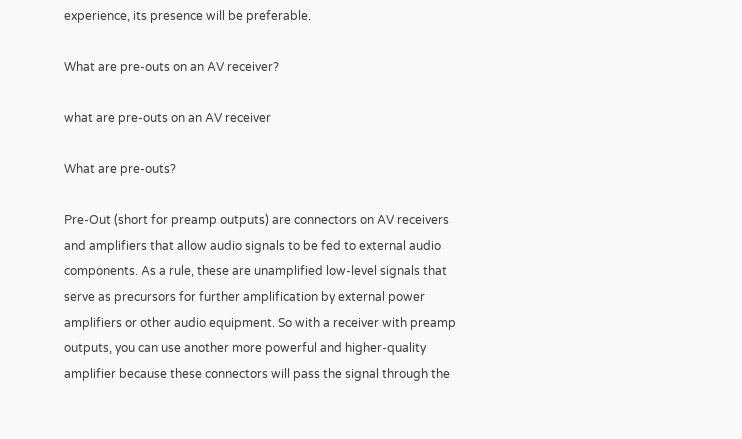experience, its presence will be preferable.

What are pre-outs on an AV receiver?

what are pre-outs on an AV receiver

What are pre-outs?

Pre-Out (short for preamp outputs) are connectors on AV receivers and amplifiers that allow audio signals to be fed to external audio components. As a rule, these are unamplified low-level signals that serve as precursors for further amplification by external power amplifiers or other audio equipment. So with a receiver with preamp outputs, you can use another more powerful and higher-quality amplifier because these connectors will pass the signal through the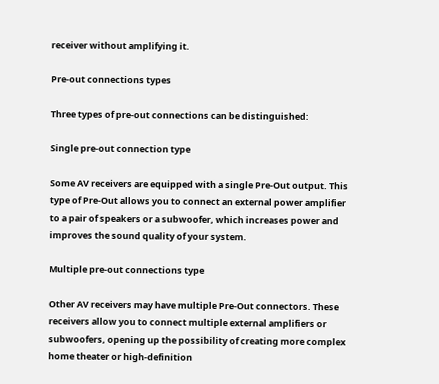receiver without amplifying it.

Pre-out connections types

Three types of pre-out connections can be distinguished:

Single pre-out connection type

Some AV receivers are equipped with a single Pre-Out output. This type of Pre-Out allows you to connect an external power amplifier to a pair of speakers or a subwoofer, which increases power and improves the sound quality of your system.

Multiple pre-out connections type

Other AV receivers may have multiple Pre-Out connectors. These receivers allow you to connect multiple external amplifiers or subwoofers, opening up the possibility of creating more complex home theater or high-definition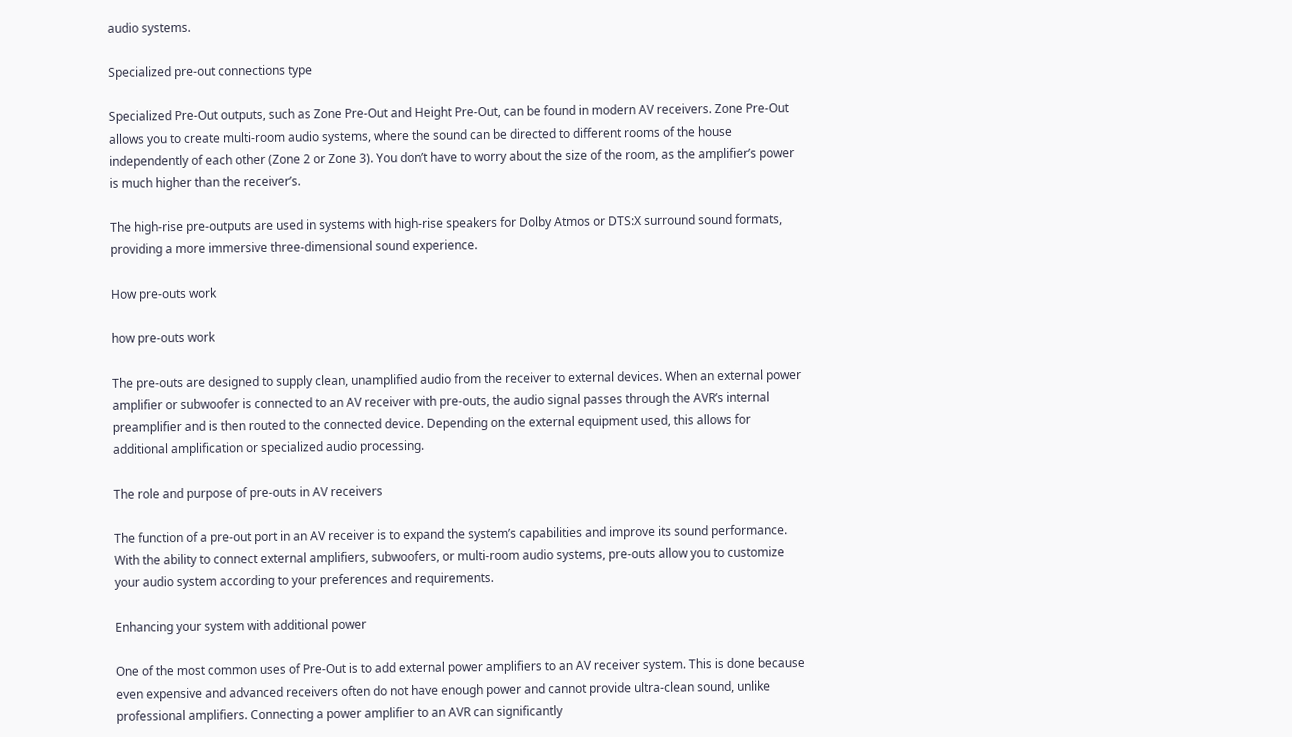audio systems.

Specialized pre-out connections type

Specialized Pre-Out outputs, such as Zone Pre-Out and Height Pre-Out, can be found in modern AV receivers. Zone Pre-Out allows you to create multi-room audio systems, where the sound can be directed to different rooms of the house independently of each other (Zone 2 or Zone 3). You don’t have to worry about the size of the room, as the amplifier’s power is much higher than the receiver’s.

The high-rise pre-outputs are used in systems with high-rise speakers for Dolby Atmos or DTS:X surround sound formats, providing a more immersive three-dimensional sound experience.

How pre-outs work

how pre-outs work

The pre-outs are designed to supply clean, unamplified audio from the receiver to external devices. When an external power amplifier or subwoofer is connected to an AV receiver with pre-outs, the audio signal passes through the AVR’s internal preamplifier and is then routed to the connected device. Depending on the external equipment used, this allows for additional amplification or specialized audio processing.

The role and purpose of pre-outs in AV receivers

The function of a pre-out port in an AV receiver is to expand the system’s capabilities and improve its sound performance. With the ability to connect external amplifiers, subwoofers, or multi-room audio systems, pre-outs allow you to customize your audio system according to your preferences and requirements.

Enhancing your system with additional power

One of the most common uses of Pre-Out is to add external power amplifiers to an AV receiver system. This is done because even expensive and advanced receivers often do not have enough power and cannot provide ultra-clean sound, unlike professional amplifiers. Connecting a power amplifier to an AVR can significantly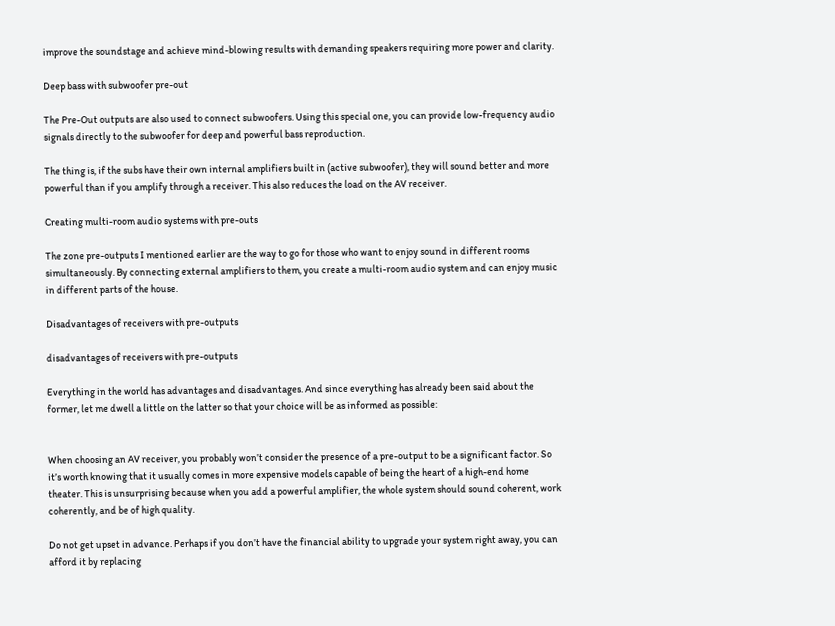improve the soundstage and achieve mind-blowing results with demanding speakers requiring more power and clarity.

Deep bass with subwoofer pre-out

The Pre-Out outputs are also used to connect subwoofers. Using this special one, you can provide low-frequency audio signals directly to the subwoofer for deep and powerful bass reproduction.

The thing is, if the subs have their own internal amplifiers built in (active subwoofer), they will sound better and more powerful than if you amplify through a receiver. This also reduces the load on the AV receiver.

Creating multi-room audio systems with pre-outs

The zone pre-outputs I mentioned earlier are the way to go for those who want to enjoy sound in different rooms simultaneously. By connecting external amplifiers to them, you create a multi-room audio system and can enjoy music in different parts of the house.

Disadvantages of receivers with pre-outputs

disadvantages of receivers with pre-outputs

Everything in the world has advantages and disadvantages. And since everything has already been said about the former, let me dwell a little on the latter so that your choice will be as informed as possible:


When choosing an AV receiver, you probably won’t consider the presence of a pre-output to be a significant factor. So it’s worth knowing that it usually comes in more expensive models capable of being the heart of a high-end home theater. This is unsurprising because when you add a powerful amplifier, the whole system should sound coherent, work coherently, and be of high quality.

Do not get upset in advance. Perhaps if you don’t have the financial ability to upgrade your system right away, you can afford it by replacing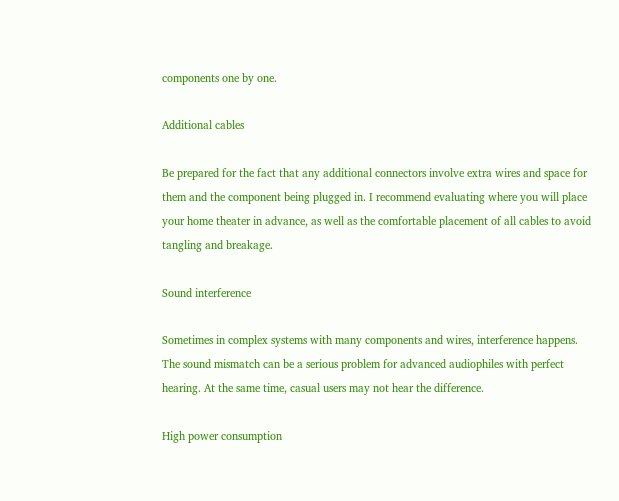components one by one.

Additional cables

Be prepared for the fact that any additional connectors involve extra wires and space for them and the component being plugged in. I recommend evaluating where you will place your home theater in advance, as well as the comfortable placement of all cables to avoid tangling and breakage.

Sound interference

Sometimes in complex systems with many components and wires, interference happens. The sound mismatch can be a serious problem for advanced audiophiles with perfect hearing. At the same time, casual users may not hear the difference.

High power consumption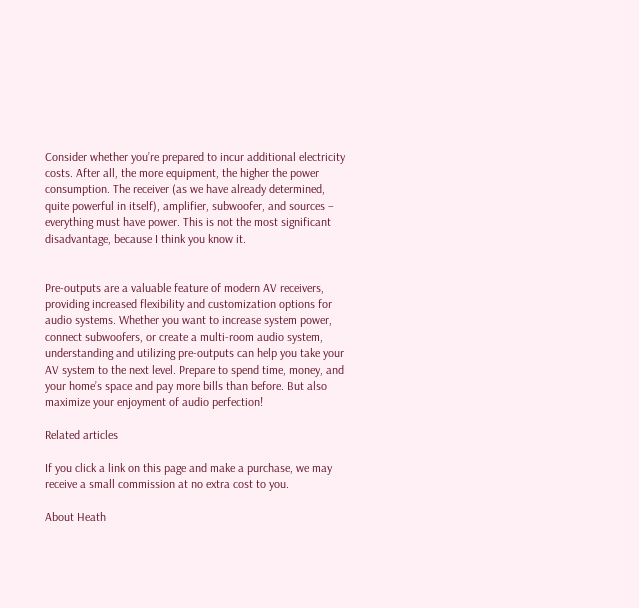Consider whether you’re prepared to incur additional electricity costs. After all, the more equipment, the higher the power consumption. The receiver (as we have already determined, quite powerful in itself), amplifier, subwoofer, and sources – everything must have power. This is not the most significant disadvantage, because I think you know it.


Pre-outputs are a valuable feature of modern AV receivers, providing increased flexibility and customization options for audio systems. Whether you want to increase system power, connect subwoofers, or create a multi-room audio system, understanding and utilizing pre-outputs can help you take your AV system to the next level. Prepare to spend time, money, and your home’s space and pay more bills than before. But also maximize your enjoyment of audio perfection!

Related articles

If you click a link on this page and make a purchase, we may receive a small commission at no extra cost to you.

About Heath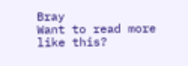Bray
Want to read more like this?